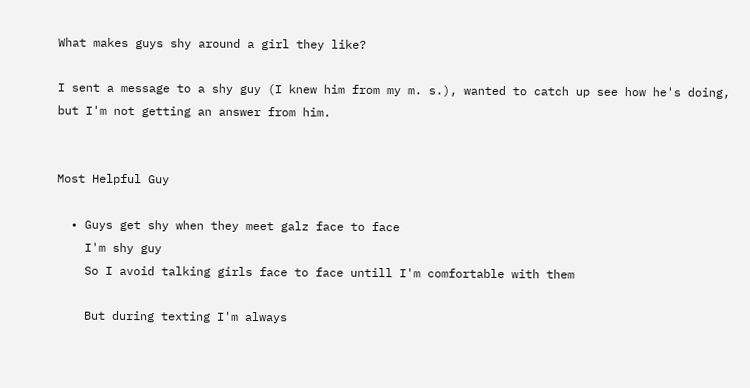What makes guys shy around a girl they like?

I sent a message to a shy guy (I knew him from my m. s.), wanted to catch up see how he's doing, but I'm not getting an answer from him.


Most Helpful Guy

  • Guys get shy when they meet galz face to face
    I'm shy guy
    So I avoid talking girls face to face untill I'm comfortable with them

    But during texting I'm always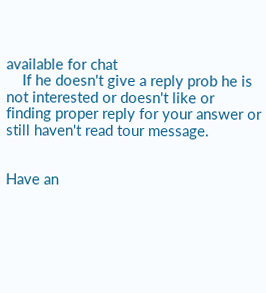available for chat
    If he doesn't give a reply prob he is not interested or doesn't like or finding proper reply for your answer or still haven't read tour message.


Have an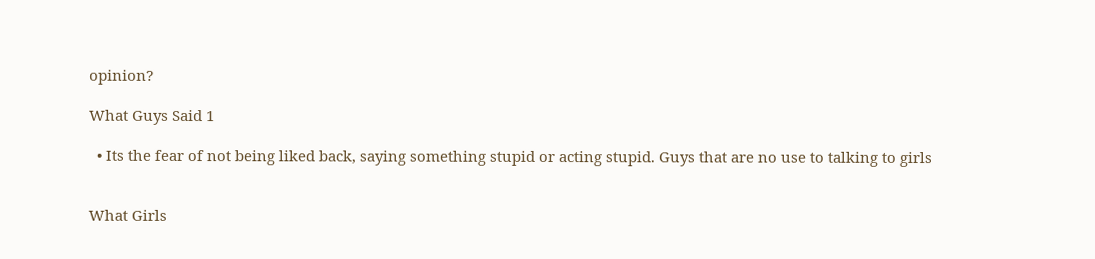opinion?

What Guys Said 1

  • Its the fear of not being liked back, saying something stupid or acting stupid. Guys that are no use to talking to girls


What Girls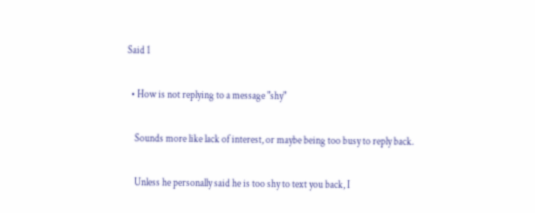Said 1

  • How is not replying to a message "shy"

    Sounds more like lack of interest, or maybe being too busy to reply back.

    Unless he personally said he is too shy to text you back, I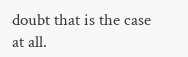doubt that is the case at all.